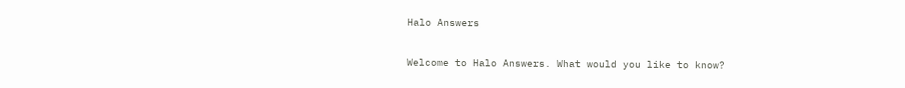Halo Answers

Welcome to Halo Answers. What would you like to know?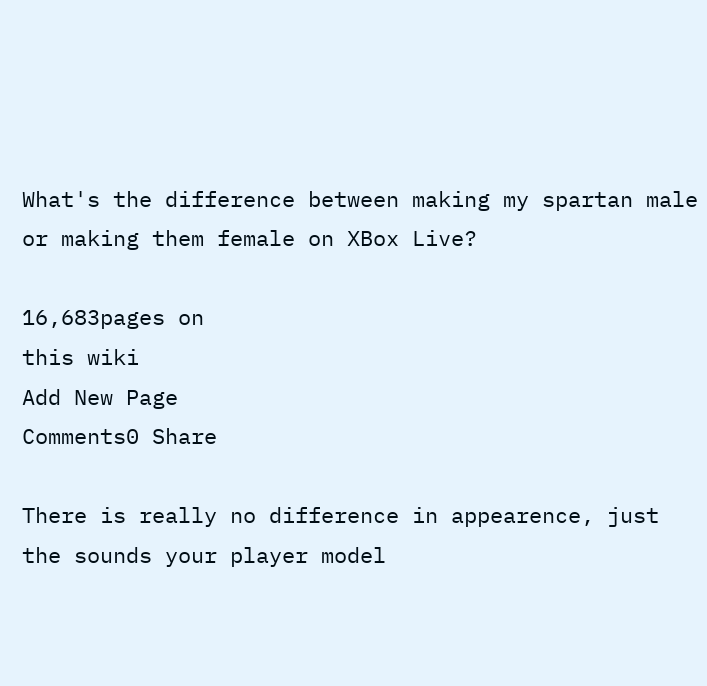What's the difference between making my spartan male or making them female on XBox Live?

16,683pages on
this wiki
Add New Page
Comments0 Share

There is really no difference in appearence, just the sounds your player model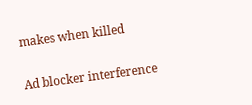makes when killed

Ad blocker interference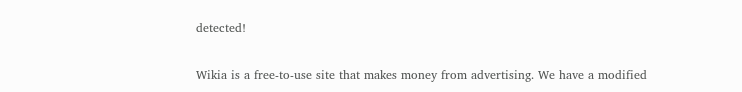detected!

Wikia is a free-to-use site that makes money from advertising. We have a modified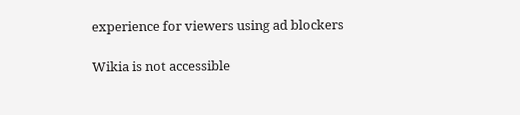experience for viewers using ad blockers

Wikia is not accessible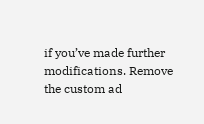if you’ve made further modifications. Remove the custom ad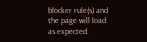blocker rule(s) and the page will load as expected.